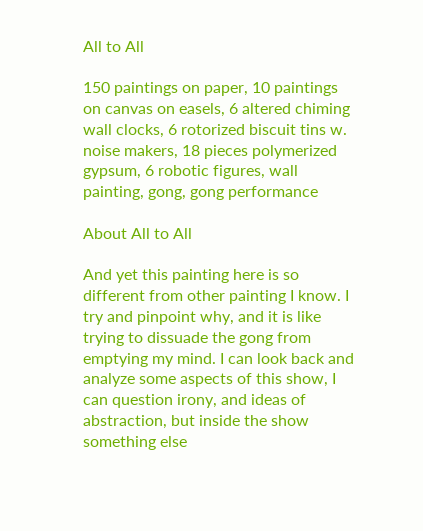All to All

150 paintings on paper, 10 paintings on canvas on easels, 6 altered chiming wall clocks, 6 rotorized biscuit tins w. noise makers, 18 pieces polymerized gypsum, 6 robotic figures, wall painting, gong, gong performance

About All to All

And yet this painting here is so different from other painting I know. I try and pinpoint why, and it is like trying to dissuade the gong from emptying my mind. I can look back and analyze some aspects of this show, I can question irony, and ideas of abstraction, but inside the show something else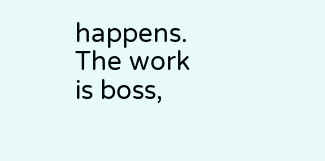happens. The work is boss,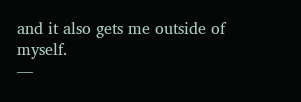and it also gets me outside of myself.
—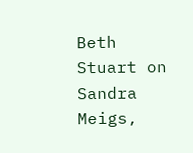Beth Stuart on Sandra Meigs,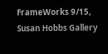FrameWorks 9/15, Susan Hobbs Gallery